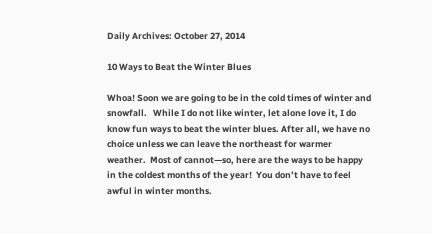Daily Archives: October 27, 2014

10 Ways to Beat the Winter Blues

Whoa! Soon we are going to be in the cold times of winter and snowfall.   While I do not like winter, let alone love it, I do know fun ways to beat the winter blues. After all, we have no choice unless we can leave the northeast for warmer weather.  Most of cannot—so, here are the ways to be happy in the coldest months of the year!  You don’t have to feel awful in winter months.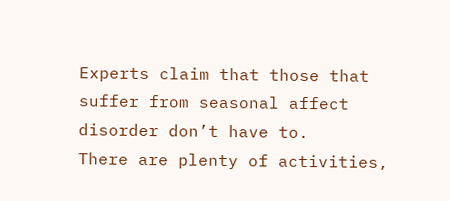Experts claim that those that suffer from seasonal affect disorder don’t have to.
There are plenty of activities,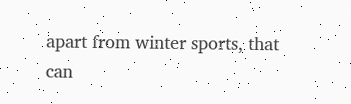apart from winter sports, that can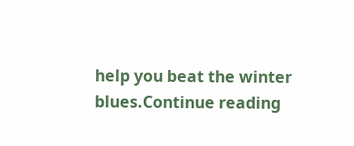help you beat the winter blues.Continue reading